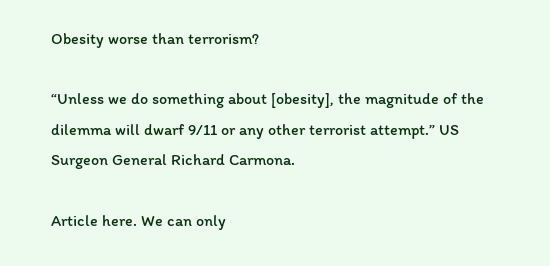Obesity worse than terrorism?

“Unless we do something about [obesity], the magnitude of the dilemma will dwarf 9/11 or any other terrorist attempt.” US Surgeon General Richard Carmona.

Article here. We can only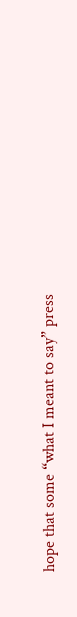hope that some “what I meant to say” press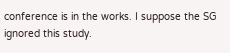conference is in the works. I suppose the SG ignored this study.